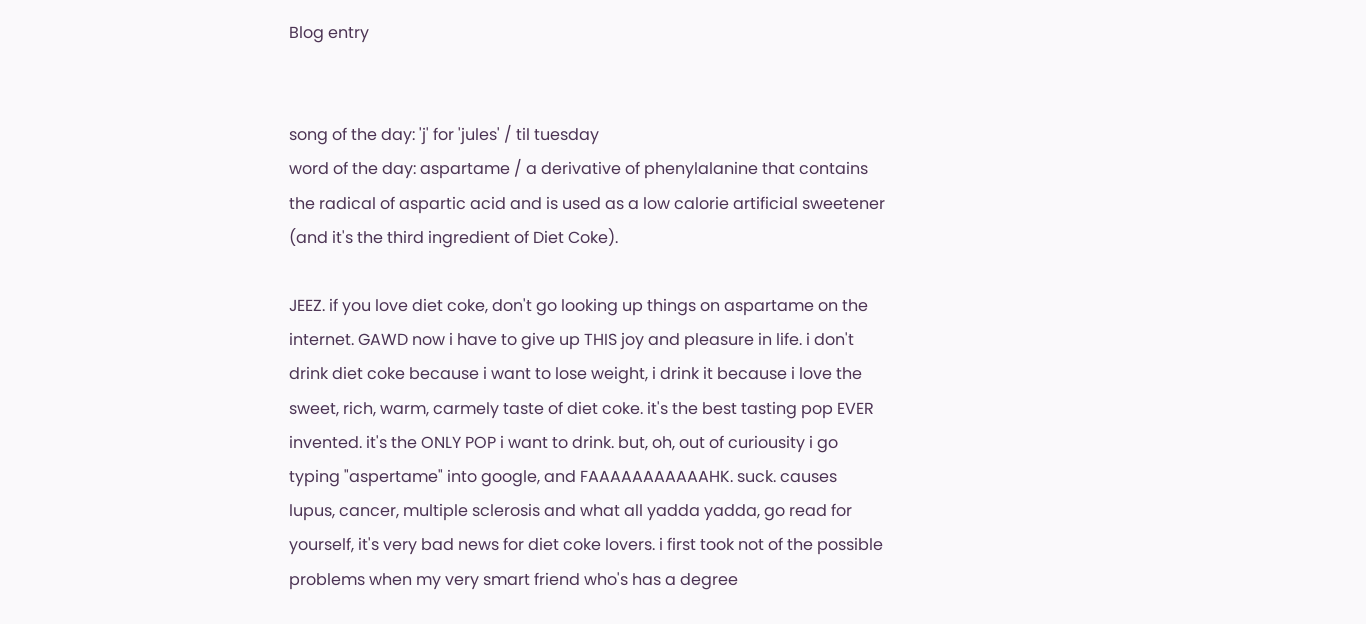Blog entry


song of the day: 'j' for 'jules' / til tuesday
word of the day: aspartame / a derivative of phenylalanine that contains the radical of aspartic acid and is used as a low calorie artificial sweetener (and it's the third ingredient of Diet Coke).

JEEZ. if you love diet coke, don't go looking up things on aspartame on the internet. GAWD now i have to give up THIS joy and pleasure in life. i don't drink diet coke because i want to lose weight, i drink it because i love the sweet, rich, warm, carmely taste of diet coke. it's the best tasting pop EVER invented. it's the ONLY POP i want to drink. but, oh, out of curiousity i go typing "aspertame" into google, and FAAAAAAAAAAAHK. suck. causes lupus, cancer, multiple sclerosis and what all yadda yadda, go read for yourself, it's very bad news for diet coke lovers. i first took not of the possible problems when my very smart friend who's has a degree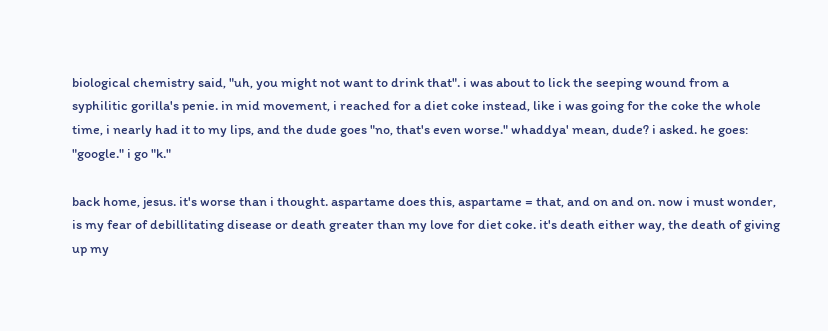biological chemistry said, "uh, you might not want to drink that". i was about to lick the seeping wound from a syphilitic gorilla's penie. in mid movement, i reached for a diet coke instead, like i was going for the coke the whole time, i nearly had it to my lips, and the dude goes "no, that's even worse." whaddya' mean, dude? i asked. he goes: "google." i go "k."

back home, jesus. it's worse than i thought. aspartame does this, aspartame = that, and on and on. now i must wonder, is my fear of debillitating disease or death greater than my love for diet coke. it's death either way, the death of giving up my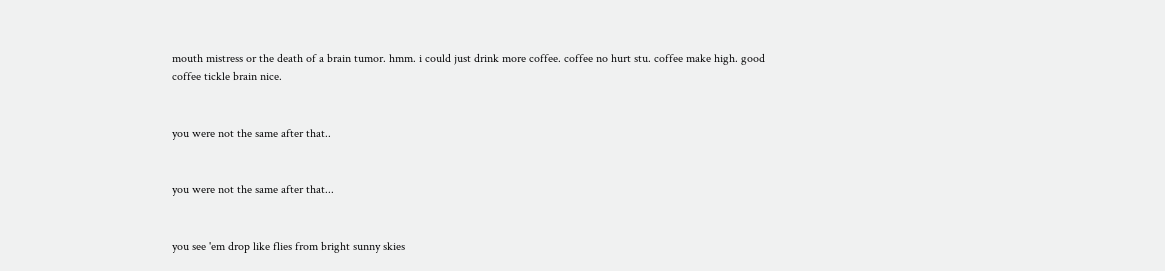mouth mistress or the death of a brain tumor. hmm. i could just drink more coffee. coffee no hurt stu. coffee make high. good coffee tickle brain nice.


you were not the same after that..


you were not the same after that...


you see 'em drop like flies from bright sunny skies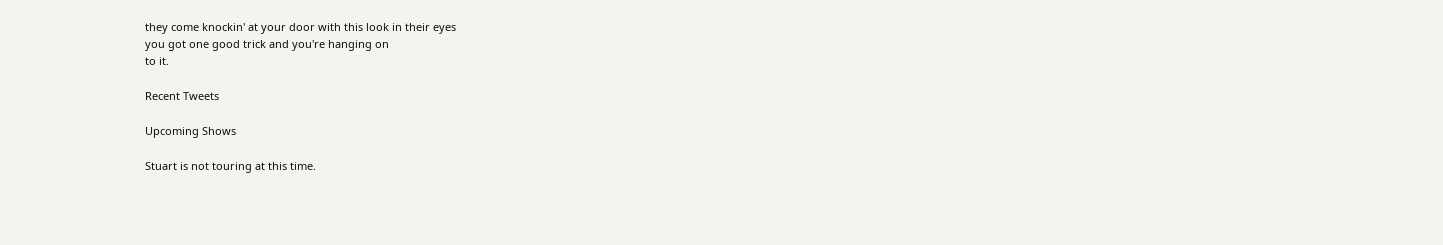they come knockin' at your door with this look in their eyes
you got one good trick and you're hanging on
to it.

Recent Tweets

Upcoming Shows

Stuart is not touring at this time.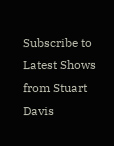Subscribe to Latest Shows from Stuart Davis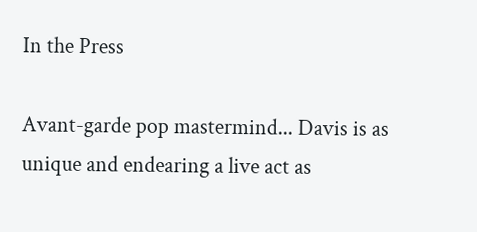In the Press

Avant-garde pop mastermind... Davis is as unique and endearing a live act as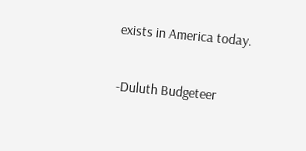exists in America today.

-Duluth Budgeteer